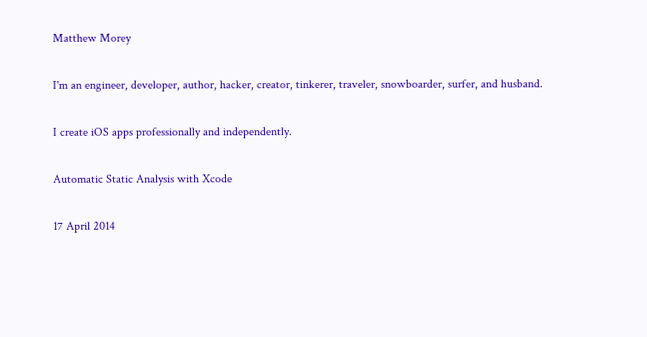Matthew Morey

I'm an engineer, developer, author, hacker, creator, tinkerer, traveler, snowboarder, surfer, and husband.

I create iOS apps professionally and independently.

Automatic Static Analysis with Xcode

17 April 2014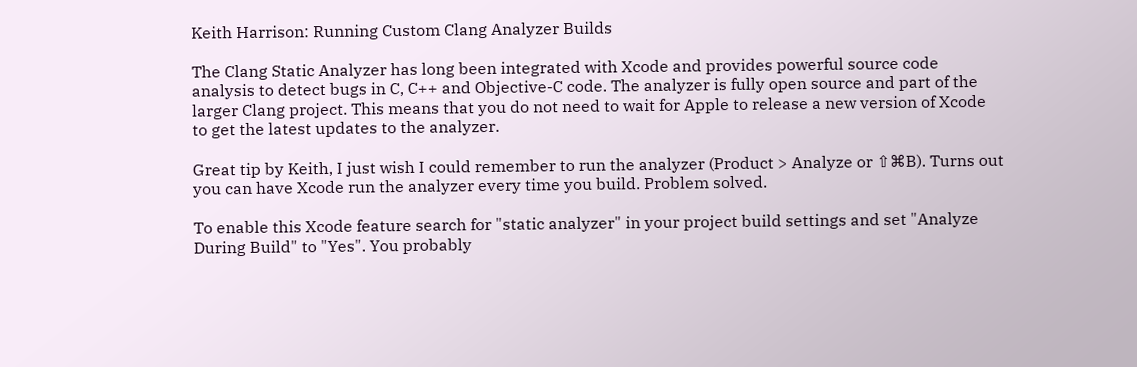Keith Harrison: Running Custom Clang Analyzer Builds

The Clang Static Analyzer has long been integrated with Xcode and provides powerful source code analysis to detect bugs in C, C++ and Objective-C code. The analyzer is fully open source and part of the larger Clang project. This means that you do not need to wait for Apple to release a new version of Xcode to get the latest updates to the analyzer.

Great tip by Keith, I just wish I could remember to run the analyzer (Product > Analyze or ⇧⌘B). Turns out you can have Xcode run the analyzer every time you build. Problem solved.

To enable this Xcode feature search for "static analyzer" in your project build settings and set "Analyze During Build" to "Yes". You probably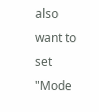also want to set "Mode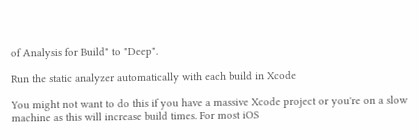of Analysis for Build" to "Deep".

Run the static analyzer automatically with each build in Xcode

You might not want to do this if you have a massive Xcode project or you're on a slow machine as this will increase build times. For most iOS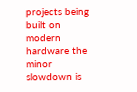projects being built on modern hardware the minor slowdown is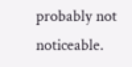probably not noticeable.